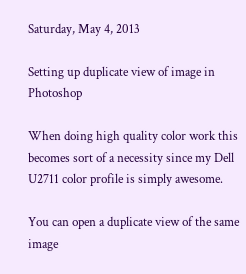Saturday, May 4, 2013

Setting up duplicate view of image in Photoshop

When doing high quality color work this becomes sort of a necessity since my Dell U2711 color profile is simply awesome.

You can open a duplicate view of the same image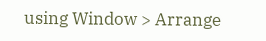using Window > Arrange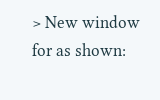> New window for as shown: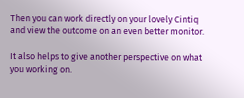Then you can work directly on your lovely Cintiq and view the outcome on an even better monitor.

It also helps to give another perspective on what you working on.